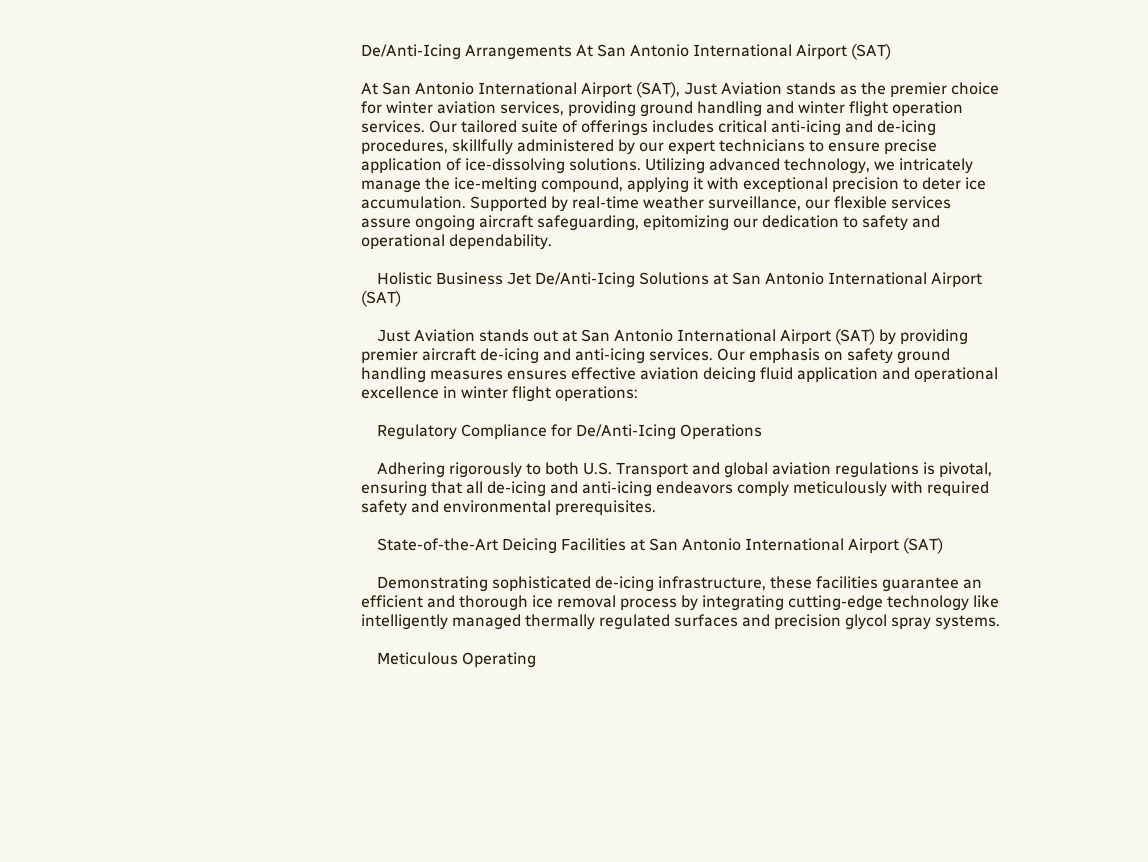De/Anti-Icing Arrangements At San Antonio International Airport (SAT)

At San Antonio International Airport (SAT), Just Aviation stands as the premier choice for winter aviation services, providing ground handling and winter flight operation services. Our tailored suite of offerings includes critical anti-icing and de-icing procedures, skillfully administered by our expert technicians to ensure precise application of ice-dissolving solutions. Utilizing advanced technology, we intricately manage the ice-melting compound, applying it with exceptional precision to deter ice accumulation. Supported by real-time weather surveillance, our flexible services assure ongoing aircraft safeguarding, epitomizing our dedication to safety and operational dependability.

    Holistic Business Jet De/Anti-Icing Solutions at San Antonio International Airport (SAT)

    Just Aviation stands out at San Antonio International Airport (SAT) by providing premier aircraft de-icing and anti-icing services. Our emphasis on safety ground handling measures ensures effective aviation deicing fluid application and operational excellence in winter flight operations:

    Regulatory Compliance for De/Anti-Icing Operations

    Adhering rigorously to both U.S. Transport and global aviation regulations is pivotal, ensuring that all de-icing and anti-icing endeavors comply meticulously with required safety and environmental prerequisites.

    State-of-the-Art Deicing Facilities at San Antonio International Airport (SAT)

    Demonstrating sophisticated de-icing infrastructure, these facilities guarantee an efficient and thorough ice removal process by integrating cutting-edge technology like intelligently managed thermally regulated surfaces and precision glycol spray systems.

    Meticulous Operating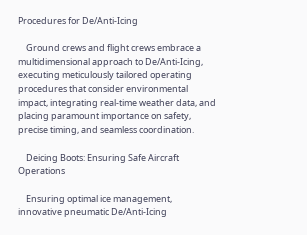Procedures for De/Anti-Icing

    Ground crews and flight crews embrace a multidimensional approach to De/Anti-Icing, executing meticulously tailored operating procedures that consider environmental impact, integrating real-time weather data, and placing paramount importance on safety, precise timing, and seamless coordination.

    Deicing Boots: Ensuring Safe Aircraft Operations

    Ensuring optimal ice management, innovative pneumatic De/Anti-Icing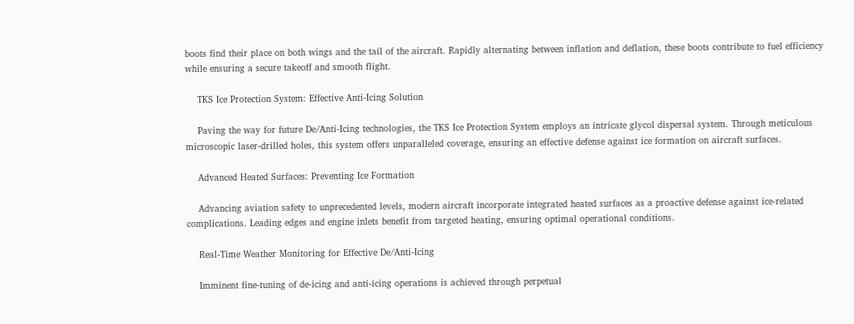boots find their place on both wings and the tail of the aircraft. Rapidly alternating between inflation and deflation, these boots contribute to fuel efficiency while ensuring a secure takeoff and smooth flight.

    TKS Ice Protection System: Effective Anti-Icing Solution

    Paving the way for future De/Anti-Icing technologies, the TKS Ice Protection System employs an intricate glycol dispersal system. Through meticulous microscopic laser-drilled holes, this system offers unparalleled coverage, ensuring an effective defense against ice formation on aircraft surfaces.

    Advanced Heated Surfaces: Preventing Ice Formation

    Advancing aviation safety to unprecedented levels, modern aircraft incorporate integrated heated surfaces as a proactive defense against ice-related complications. Leading edges and engine inlets benefit from targeted heating, ensuring optimal operational conditions.

    Real-Time Weather Monitoring for Effective De/Anti-Icing

    Imminent fine-tuning of de-icing and anti-icing operations is achieved through perpetual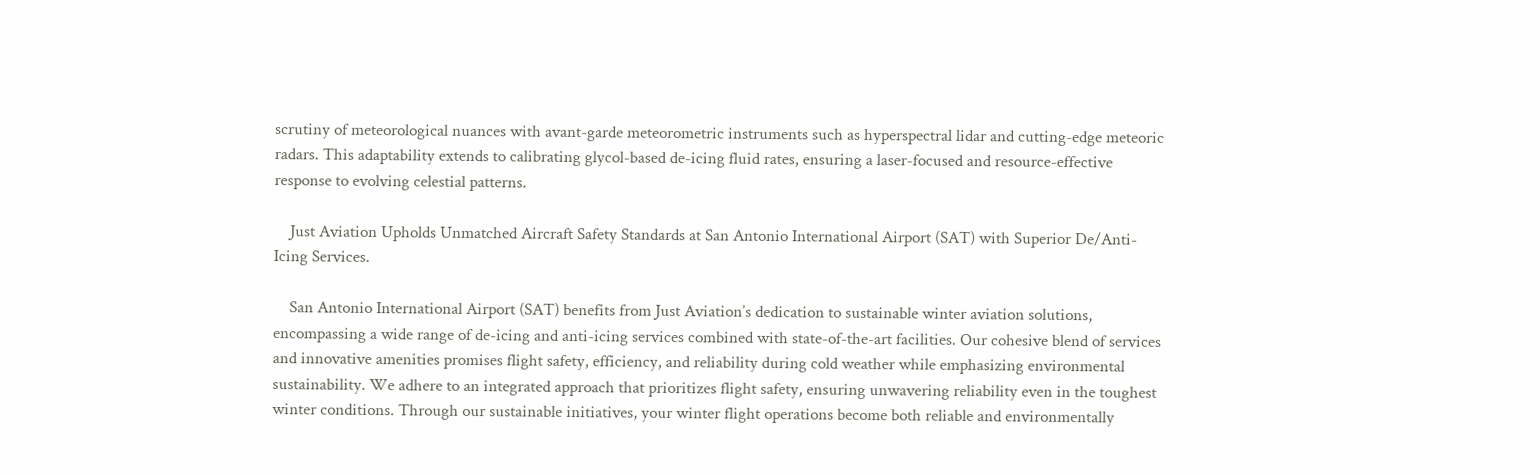scrutiny of meteorological nuances with avant-garde meteorometric instruments such as hyperspectral lidar and cutting-edge meteoric radars. This adaptability extends to calibrating glycol-based de-icing fluid rates, ensuring a laser-focused and resource-effective response to evolving celestial patterns.

    Just Aviation Upholds Unmatched Aircraft Safety Standards at San Antonio International Airport (SAT) with Superior De/Anti-Icing Services.

    San Antonio International Airport (SAT) benefits from Just Aviation’s dedication to sustainable winter aviation solutions, encompassing a wide range of de-icing and anti-icing services combined with state-of-the-art facilities. Our cohesive blend of services and innovative amenities promises flight safety, efficiency, and reliability during cold weather while emphasizing environmental sustainability. We adhere to an integrated approach that prioritizes flight safety, ensuring unwavering reliability even in the toughest winter conditions. Through our sustainable initiatives, your winter flight operations become both reliable and environmentally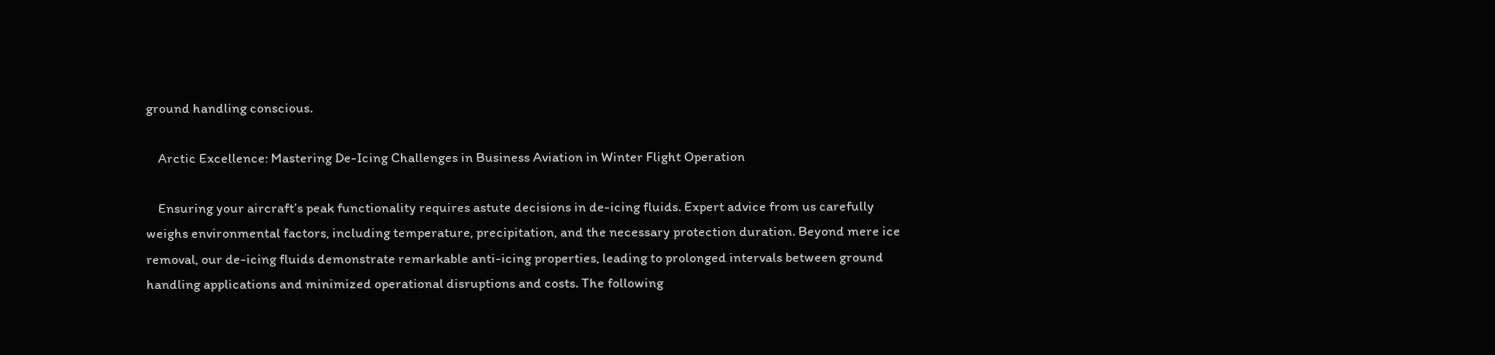ground handling conscious.

    Arctic Excellence: Mastering De-Icing Challenges in Business Aviation in Winter Flight Operation

    Ensuring your aircraft’s peak functionality requires astute decisions in de-icing fluids. Expert advice from us carefully weighs environmental factors, including temperature, precipitation, and the necessary protection duration. Beyond mere ice removal, our de-icing fluids demonstrate remarkable anti-icing properties, leading to prolonged intervals between ground handling applications and minimized operational disruptions and costs. The following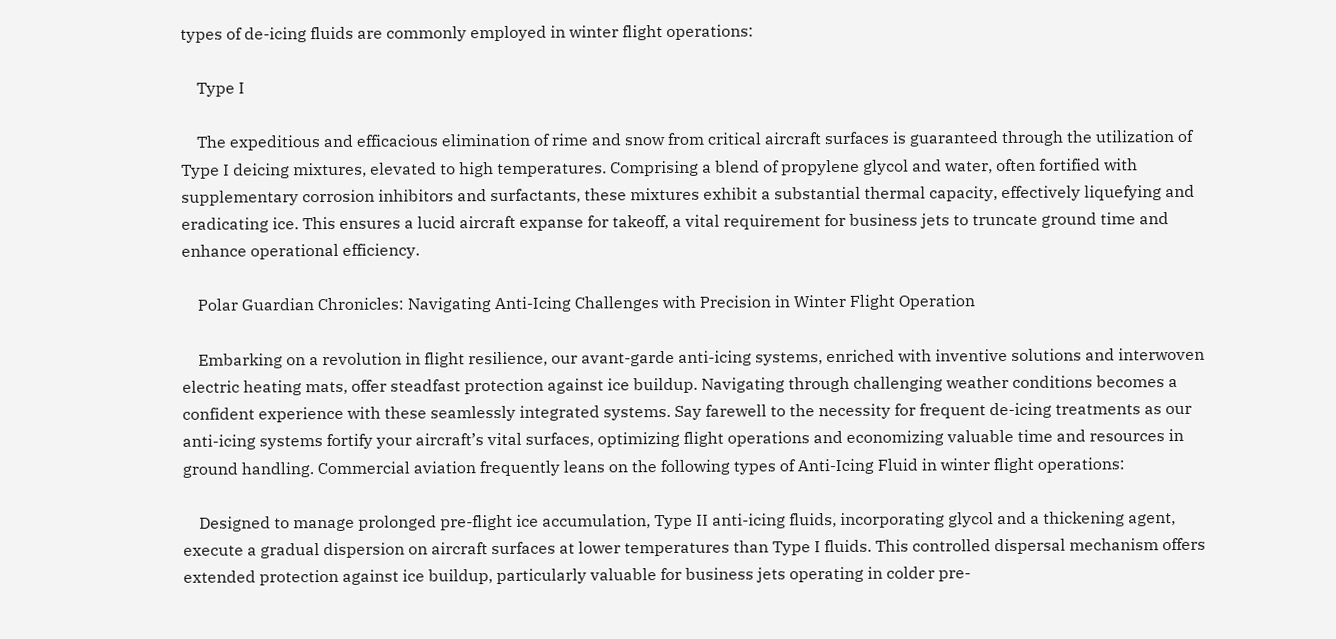types of de-icing fluids are commonly employed in winter flight operations:

    Type I

    The expeditious and efficacious elimination of rime and snow from critical aircraft surfaces is guaranteed through the utilization of Type I deicing mixtures, elevated to high temperatures. Comprising a blend of propylene glycol and water, often fortified with supplementary corrosion inhibitors and surfactants, these mixtures exhibit a substantial thermal capacity, effectively liquefying and eradicating ice. This ensures a lucid aircraft expanse for takeoff, a vital requirement for business jets to truncate ground time and enhance operational efficiency.

    Polar Guardian Chronicles: Navigating Anti-Icing Challenges with Precision in Winter Flight Operation

    Embarking on a revolution in flight resilience, our avant-garde anti-icing systems, enriched with inventive solutions and interwoven electric heating mats, offer steadfast protection against ice buildup. Navigating through challenging weather conditions becomes a confident experience with these seamlessly integrated systems. Say farewell to the necessity for frequent de-icing treatments as our anti-icing systems fortify your aircraft’s vital surfaces, optimizing flight operations and economizing valuable time and resources in ground handling. Commercial aviation frequently leans on the following types of Anti-Icing Fluid in winter flight operations:

    Designed to manage prolonged pre-flight ice accumulation, Type II anti-icing fluids, incorporating glycol and a thickening agent, execute a gradual dispersion on aircraft surfaces at lower temperatures than Type I fluids. This controlled dispersal mechanism offers extended protection against ice buildup, particularly valuable for business jets operating in colder pre-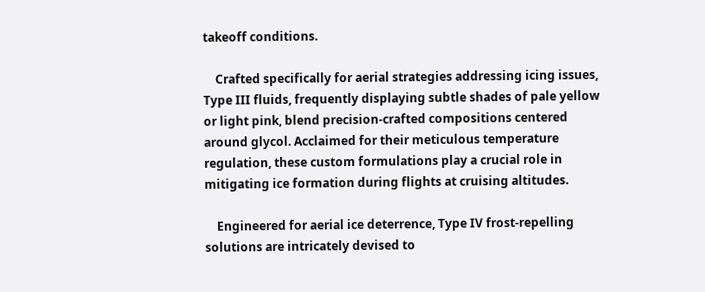takeoff conditions.

    Crafted specifically for aerial strategies addressing icing issues, Type III fluids, frequently displaying subtle shades of pale yellow or light pink, blend precision-crafted compositions centered around glycol. Acclaimed for their meticulous temperature regulation, these custom formulations play a crucial role in mitigating ice formation during flights at cruising altitudes.

    Engineered for aerial ice deterrence, Type IV frost-repelling solutions are intricately devised to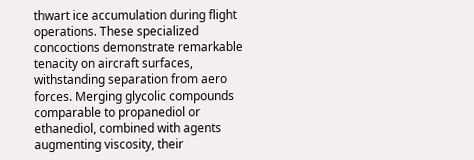thwart ice accumulation during flight operations. These specialized concoctions demonstrate remarkable tenacity on aircraft surfaces, withstanding separation from aero forces. Merging glycolic compounds comparable to propanediol or ethanediol, combined with agents augmenting viscosity, their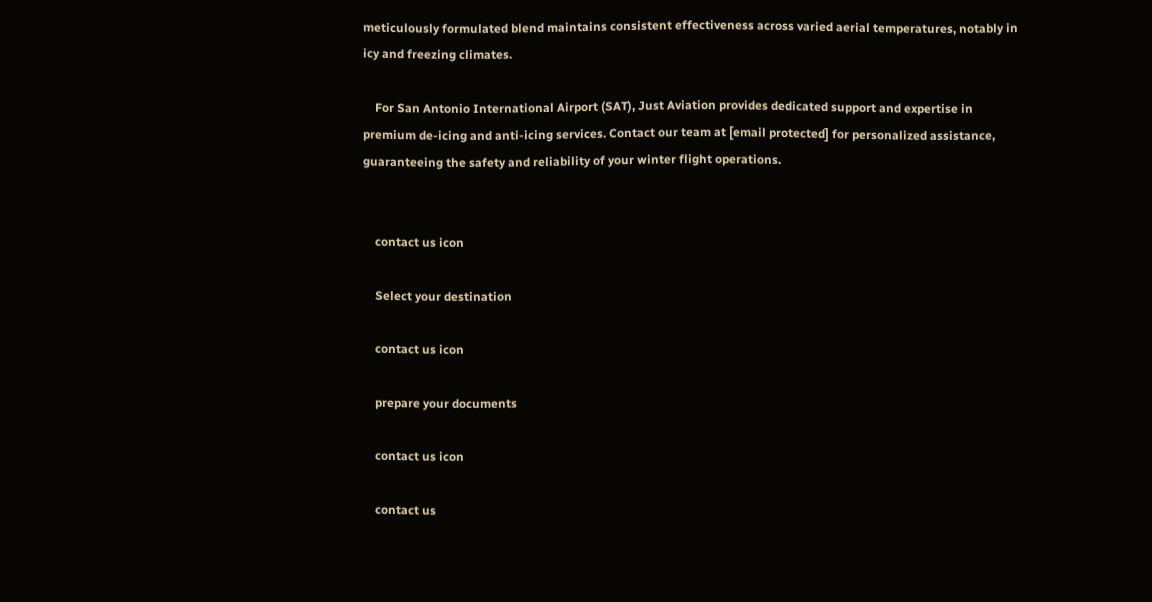meticulously formulated blend maintains consistent effectiveness across varied aerial temperatures, notably in icy and freezing climates.

    For San Antonio International Airport (SAT), Just Aviation provides dedicated support and expertise in premium de-icing and anti-icing services. Contact our team at [email protected] for personalized assistance, guaranteeing the safety and reliability of your winter flight operations.


    contact us icon

    Select your destination

    contact us icon

    prepare your documents

    contact us icon

    contact us